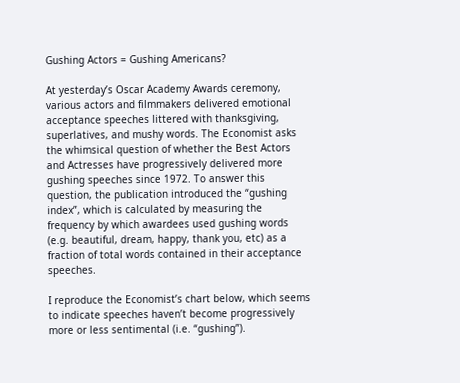Gushing Actors = Gushing Americans?

At yesterday’s Oscar Academy Awards ceremony, various actors and filmmakers delivered emotional acceptance speeches littered with thanksgiving, superlatives, and mushy words. The Economist asks the whimsical question of whether the Best Actors and Actresses have progressively delivered more gushing speeches since 1972. To answer this question, the publication introduced the “gushing index”, which is calculated by measuring the frequency by which awardees used gushing words (e.g. beautiful, dream, happy, thank you, etc) as a fraction of total words contained in their acceptance speeches.

I reproduce the Economist’s chart below, which seems to indicate speeches haven’t become progressively more or less sentimental (i.e. “gushing”).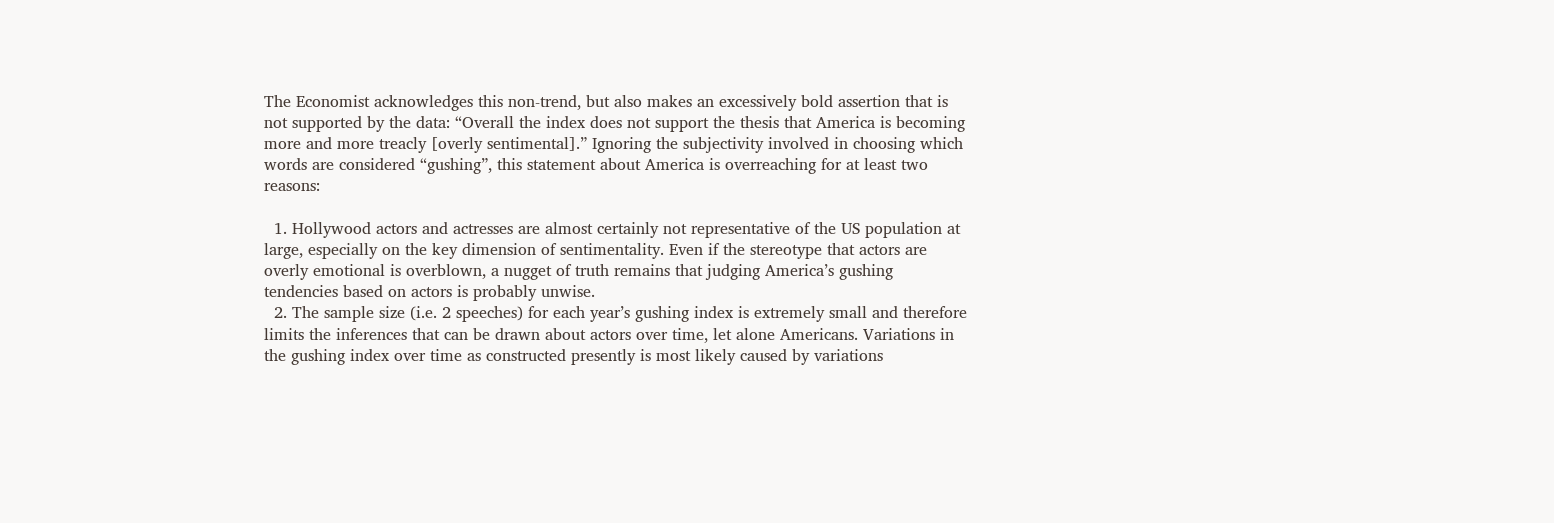The Economist acknowledges this non-trend, but also makes an excessively bold assertion that is not supported by the data: “Overall the index does not support the thesis that America is becoming more and more treacly [overly sentimental].” Ignoring the subjectivity involved in choosing which words are considered “gushing”, this statement about America is overreaching for at least two reasons:

  1. Hollywood actors and actresses are almost certainly not representative of the US population at large, especially on the key dimension of sentimentality. Even if the stereotype that actors are overly emotional is overblown, a nugget of truth remains that judging America’s gushing tendencies based on actors is probably unwise.
  2. The sample size (i.e. 2 speeches) for each year’s gushing index is extremely small and therefore limits the inferences that can be drawn about actors over time, let alone Americans. Variations in the gushing index over time as constructed presently is most likely caused by variations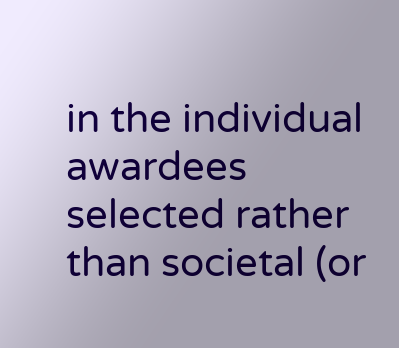in the individual awardees selected rather than societal (or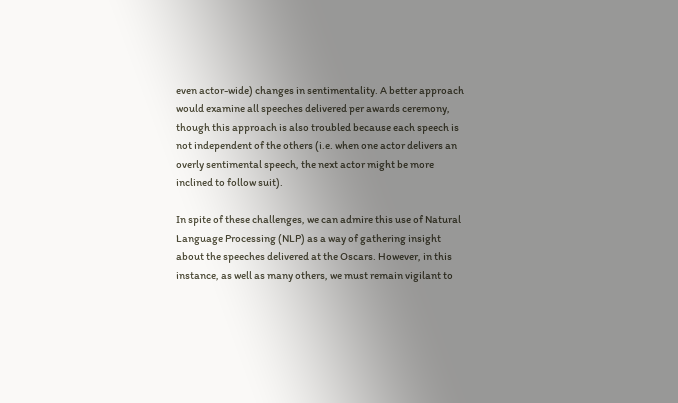even actor-wide) changes in sentimentality. A better approach would examine all speeches delivered per awards ceremony, though this approach is also troubled because each speech is not independent of the others (i.e. when one actor delivers an overly sentimental speech, the next actor might be more inclined to follow suit).

In spite of these challenges, we can admire this use of Natural Language Processing (NLP) as a way of gathering insight about the speeches delivered at the Oscars. However, in this instance, as well as many others, we must remain vigilant to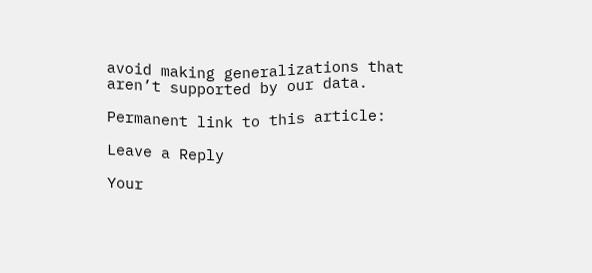avoid making generalizations that aren’t supported by our data.

Permanent link to this article:

Leave a Reply

Your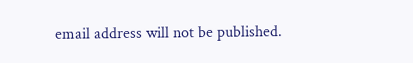email address will not be published.